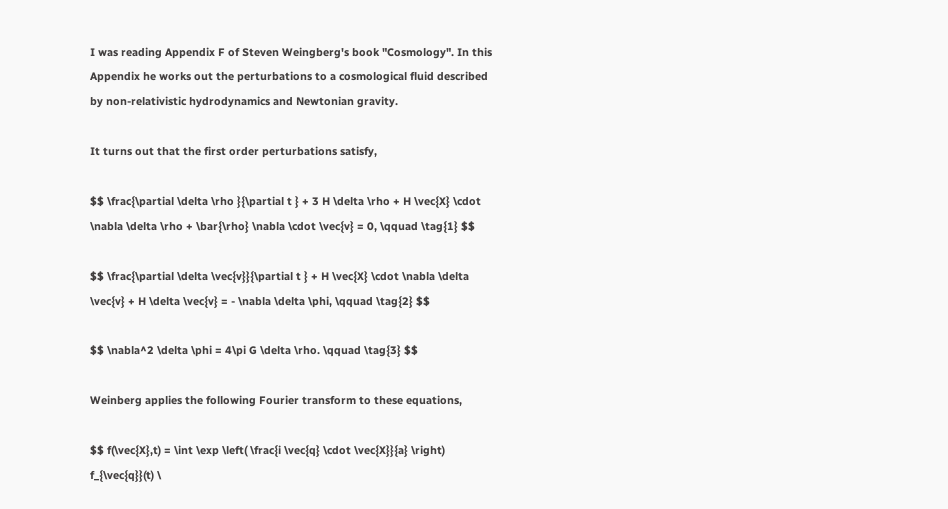I was reading Appendix F of Steven Weingberg's book "Cosmology". In this Appendix he works out the perturbations to a cosmological fluid described by non-relativistic hydrodynamics and Newtonian gravity.

It turns out that the first order perturbations satisfy,

$$ \frac{\partial \delta \rho }{\partial t } + 3 H \delta \rho + H \vec{X} \cdot \nabla \delta \rho + \bar{\rho} \nabla \cdot \vec{v} = 0, \qquad \tag{1} $$

$$ \frac{\partial \delta \vec{v}}{\partial t } + H \vec{X} \cdot \nabla \delta \vec{v} + H \delta \vec{v} = - \nabla \delta \phi, \qquad \tag{2} $$

$$ \nabla^2 \delta \phi = 4\pi G \delta \rho. \qquad \tag{3} $$

Weinberg applies the following Fourier transform to these equations,

$$ f(\vec{X},t) = \int \exp \left( \frac{i \vec{q} \cdot \vec{X}}{a} \right) f_{\vec{q}}(t) \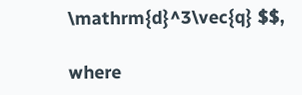\mathrm{d}^3\vec{q} $$,

where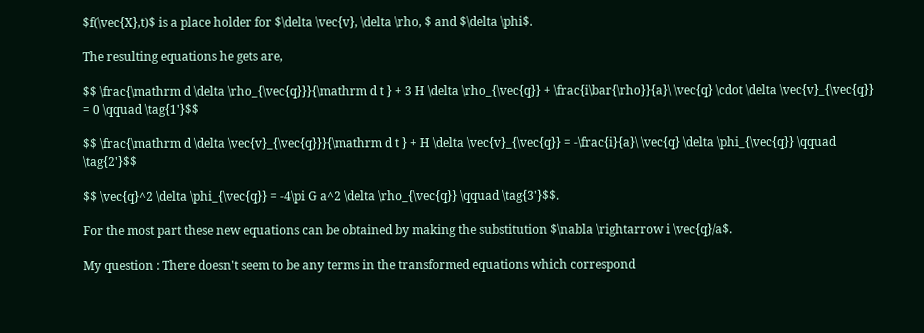$f(\vec{X},t)$ is a place holder for $\delta \vec{v}, \delta \rho, $ and $\delta \phi$.

The resulting equations he gets are,

$$ \frac{\mathrm d \delta \rho_{\vec{q}}}{\mathrm d t } + 3 H \delta \rho_{\vec{q}} + \frac{i\bar{\rho}}{a}\ \vec{q} \cdot \delta \vec{v}_{\vec{q}} = 0 \qquad \tag{1'}$$

$$ \frac{\mathrm d \delta \vec{v}_{\vec{q}}}{\mathrm d t } + H \delta \vec{v}_{\vec{q}} = -\frac{i}{a}\ \vec{q} \delta \phi_{\vec{q}} \qquad \tag{2'}$$

$$ \vec{q}^2 \delta \phi_{\vec{q}} = -4\pi G a^2 \delta \rho_{\vec{q}} \qquad \tag{3'}$$.

For the most part these new equations can be obtained by making the substitution $\nabla \rightarrow i \vec{q}/a$.

My question : There doesn't seem to be any terms in the transformed equations which correspond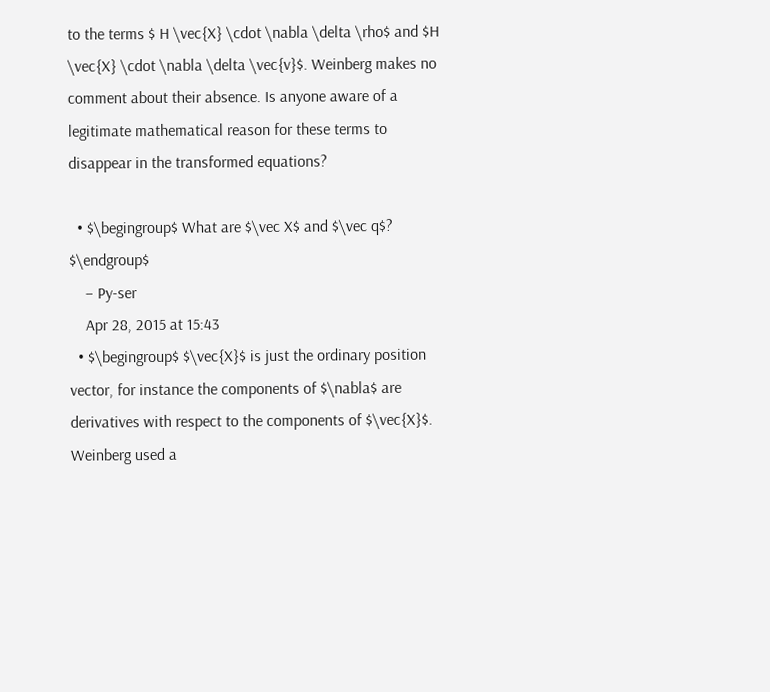to the terms $ H \vec{X} \cdot \nabla \delta \rho$ and $H \vec{X} \cdot \nabla \delta \vec{v}$. Weinberg makes no comment about their absence. Is anyone aware of a legitimate mathematical reason for these terms to disappear in the transformed equations?

  • $\begingroup$ What are $\vec X$ and $\vec q$? $\endgroup$
    – Py-ser
    Apr 28, 2015 at 15:43
  • $\begingroup$ $\vec{X}$ is just the ordinary position vector, for instance the components of $\nabla$ are derivatives with respect to the components of $\vec{X}$. Weinberg used a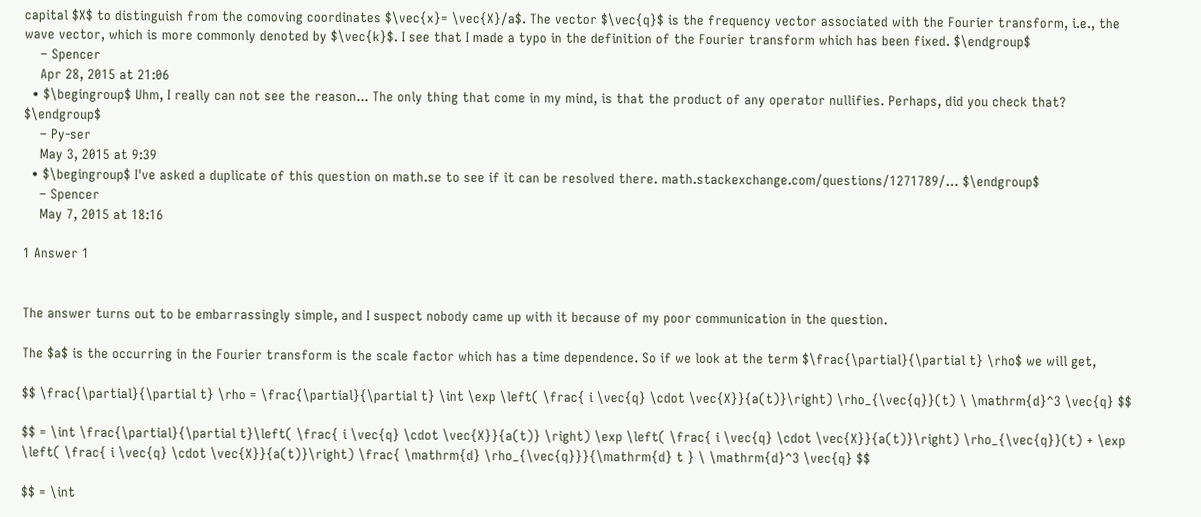capital $X$ to distinguish from the comoving coordinates $\vec{x}= \vec{X}/a$. The vector $\vec{q}$ is the frequency vector associated with the Fourier transform, i.e., the wave vector, which is more commonly denoted by $\vec{k}$. I see that I made a typo in the definition of the Fourier transform which has been fixed. $\endgroup$
    – Spencer
    Apr 28, 2015 at 21:06
  • $\begingroup$ Uhm, I really can not see the reason... The only thing that come in my mind, is that the product of any operator nullifies. Perhaps, did you check that? $\endgroup$
    – Py-ser
    May 3, 2015 at 9:39
  • $\begingroup$ I've asked a duplicate of this question on math.se to see if it can be resolved there. math.stackexchange.com/questions/1271789/… $\endgroup$
    – Spencer
    May 7, 2015 at 18:16

1 Answer 1


The answer turns out to be embarrassingly simple, and I suspect nobody came up with it because of my poor communication in the question.

The $a$ is the occurring in the Fourier transform is the scale factor which has a time dependence. So if we look at the term $\frac{\partial}{\partial t} \rho$ we will get,

$$ \frac{\partial}{\partial t} \rho = \frac{\partial}{\partial t} \int \exp \left( \frac{ i \vec{q} \cdot \vec{X}}{a(t)}\right) \rho_{\vec{q}}(t) \ \mathrm{d}^3 \vec{q} $$

$$ = \int \frac{\partial}{\partial t}\left( \frac{ i \vec{q} \cdot \vec{X}}{a(t)} \right) \exp \left( \frac{ i \vec{q} \cdot \vec{X}}{a(t)}\right) \rho_{\vec{q}}(t) + \exp \left( \frac{ i \vec{q} \cdot \vec{X}}{a(t)}\right) \frac{ \mathrm{d} \rho_{\vec{q}}}{\mathrm{d} t } \ \mathrm{d}^3 \vec{q} $$

$$ = \int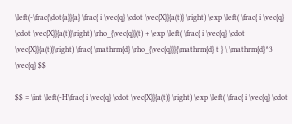\left(-\frac{\dot{a}}{a} \frac{ i \vec{q} \cdot \vec{X}}{a(t)} \right) \exp \left( \frac{ i \vec{q} \cdot \vec{X}}{a(t)}\right) \rho_{\vec{q}}(t) + \exp \left( \frac{ i \vec{q} \cdot \vec{X}}{a(t)}\right) \frac{ \mathrm{d} \rho_{\vec{q}}}{\mathrm{d} t } \ \mathrm{d}^3 \vec{q} $$

$$ = \int \left(-H\frac{ i \vec{q} \cdot \vec{X}}{a(t)} \right) \exp \left( \frac{ i \vec{q} \cdot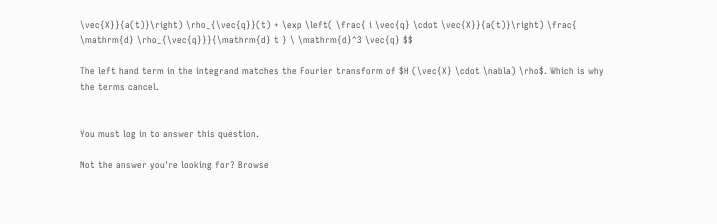\vec{X}}{a(t)}\right) \rho_{\vec{q}}(t) + \exp \left( \frac{ i \vec{q} \cdot \vec{X}}{a(t)}\right) \frac{ \mathrm{d} \rho_{\vec{q}}}{\mathrm{d} t } \ \mathrm{d}^3 \vec{q} $$

The left hand term in the integrand matches the Fourier transform of $H (\vec{X} \cdot \nabla) \rho$. Which is why the terms cancel.


You must log in to answer this question.

Not the answer you're looking for? Browse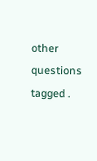other questions tagged .